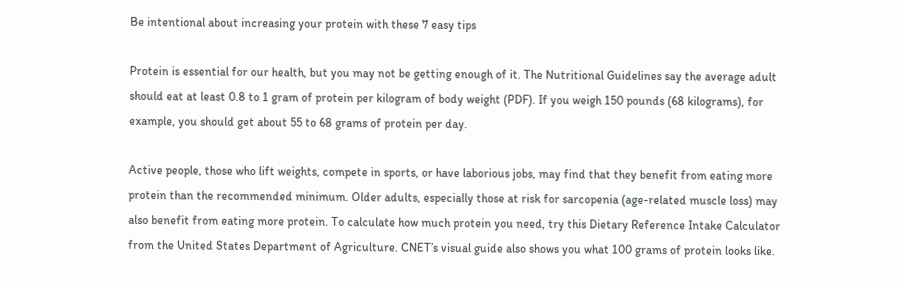Be intentional about increasing your protein with these 7 easy tips

Protein is essential for our health, but you may not be getting enough of it. The Nutritional Guidelines say the average adult should eat at least 0.8 to 1 gram of protein per kilogram of body weight (PDF). If you weigh 150 pounds (68 kilograms), for example, you should get about 55 to 68 grams of protein per day.

Active people, those who lift weights, compete in sports, or have laborious jobs, may find that they benefit from eating more protein than the recommended minimum. Older adults, especially those at risk for sarcopenia (age-related muscle loss) may also benefit from eating more protein. To calculate how much protein you need, try this Dietary Reference Intake Calculator from the United States Department of Agriculture. CNET’s visual guide also shows you what 100 grams of protein looks like.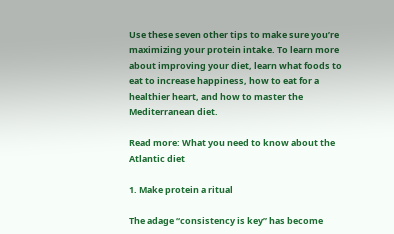Use these seven other tips to make sure you’re maximizing your protein intake. To learn more about improving your diet, learn what foods to eat to increase happiness, how to eat for a healthier heart, and how to master the Mediterranean diet.

Read more: What you need to know about the Atlantic diet

1. Make protein a ritual

The adage “consistency is key” has become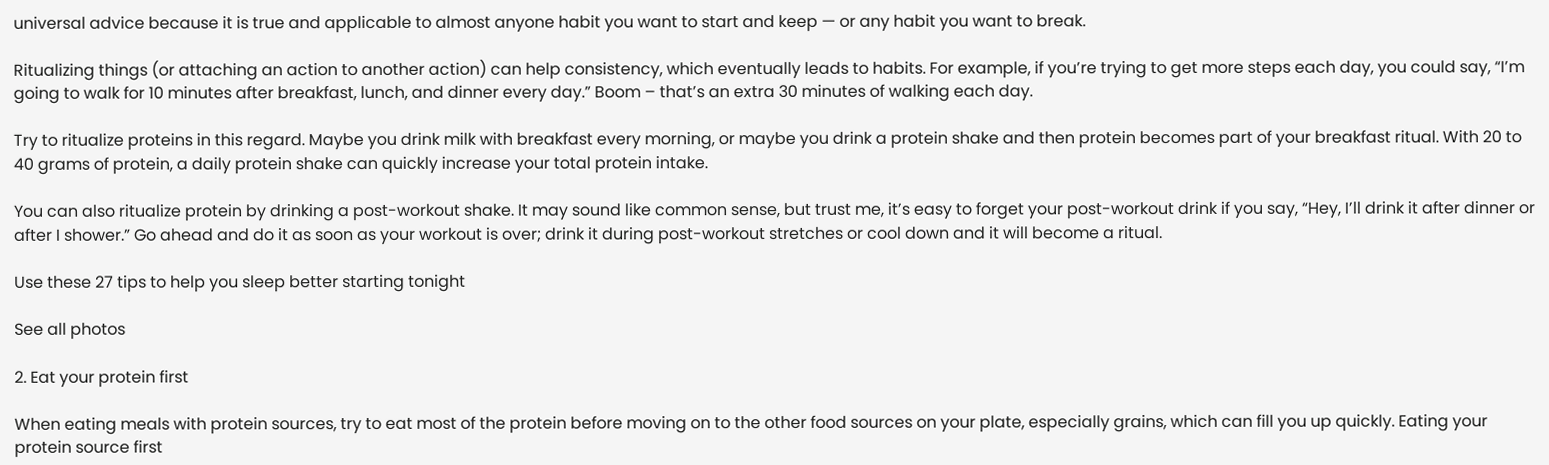universal advice because it is true and applicable to almost anyone habit you want to start and keep — or any habit you want to break.

Ritualizing things (or attaching an action to another action) can help consistency, which eventually leads to habits. For example, if you’re trying to get more steps each day, you could say, “I’m going to walk for 10 minutes after breakfast, lunch, and dinner every day.” Boom – that’s an extra 30 minutes of walking each day.

Try to ritualize proteins in this regard. Maybe you drink milk with breakfast every morning, or maybe you drink a protein shake and then protein becomes part of your breakfast ritual. With 20 to 40 grams of protein, a daily protein shake can quickly increase your total protein intake.

You can also ritualize protein by drinking a post-workout shake. It may sound like common sense, but trust me, it’s easy to forget your post-workout drink if you say, “Hey, I’ll drink it after dinner or after I shower.” Go ahead and do it as soon as your workout is over; drink it during post-workout stretches or cool down and it will become a ritual.

Use these 27 tips to help you sleep better starting tonight

See all photos

2. Eat your protein first

When eating meals with protein sources, try to eat most of the protein before moving on to the other food sources on your plate, especially grains, which can fill you up quickly. Eating your protein source first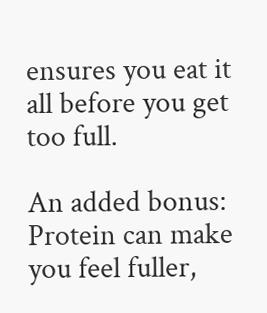ensures you eat it all before you get too full.

An added bonus: Protein can make you feel fuller,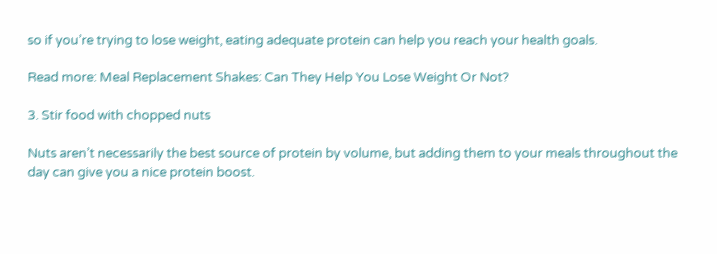so if you’re trying to lose weight, eating adequate protein can help you reach your health goals.

Read more: Meal Replacement Shakes: Can They Help You Lose Weight Or Not?

3. Stir food with chopped nuts

Nuts aren’t necessarily the best source of protein by volume, but adding them to your meals throughout the day can give you a nice protein boost.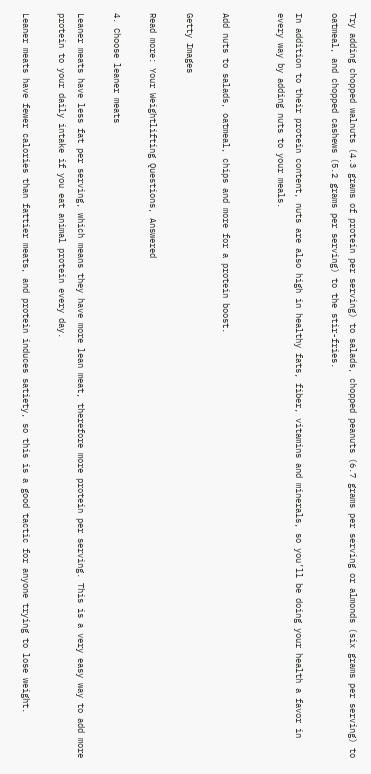Try adding chopped walnuts (4.3 grams of protein per serving) to salads, chopped peanuts (6.7 grams per serving or almonds (six grams per serving) to oatmeal, and chopped cashews (5.2 grams per serving) to the stir-fries.

In addition to their protein content, nuts are also high in healthy fats, fiber, vitamins and minerals, so you’ll be doing your health a favor in every way by adding nuts to your meals.


Add nuts to salads, oatmeal, chips and more for a protein boost.

Getty Images

Read more: Your Weightlifting Questions, Answered

4. Choose leaner meats

Leaner meats have less fat per serving, which means they have more lean meat, therefore more protein per serving. This is a very easy way to add more protein to your daily intake if you eat animal protein every day.

Leaner meats have fewer calories than fattier meats, and protein induces satiety, so this is a good tactic for anyone trying to lose weight.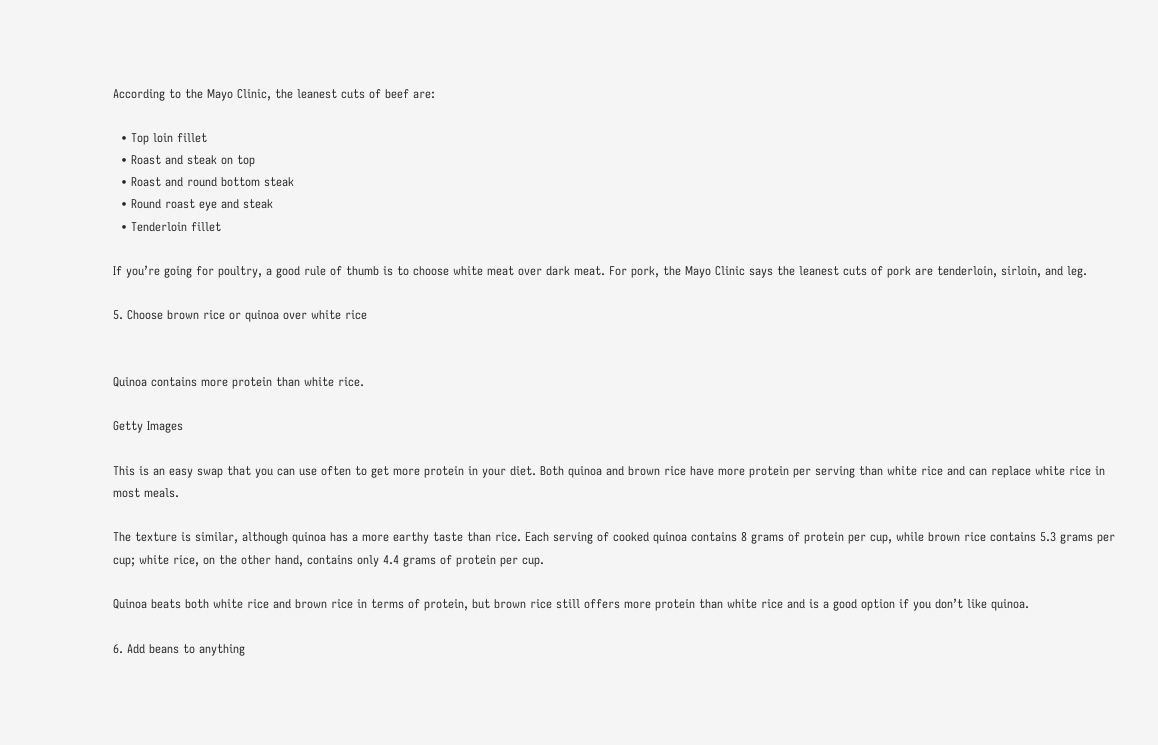According to the Mayo Clinic, the leanest cuts of beef are:

  • Top loin fillet
  • Roast and steak on top
  • Roast and round bottom steak
  • Round roast eye and steak
  • Tenderloin fillet

If you’re going for poultry, a good rule of thumb is to choose white meat over dark meat. For pork, the Mayo Clinic says the leanest cuts of pork are tenderloin, sirloin, and leg.

5. Choose brown rice or quinoa over white rice


Quinoa contains more protein than white rice.

Getty Images

This is an easy swap that you can use often to get more protein in your diet. Both quinoa and brown rice have more protein per serving than white rice and can replace white rice in most meals.

The texture is similar, although quinoa has a more earthy taste than rice. Each serving of cooked quinoa contains 8 grams of protein per cup, while brown rice contains 5.3 grams per cup; white rice, on the other hand, contains only 4.4 grams of protein per cup.

Quinoa beats both white rice and brown rice in terms of protein, but brown rice still offers more protein than white rice and is a good option if you don’t like quinoa.

6. Add beans to anything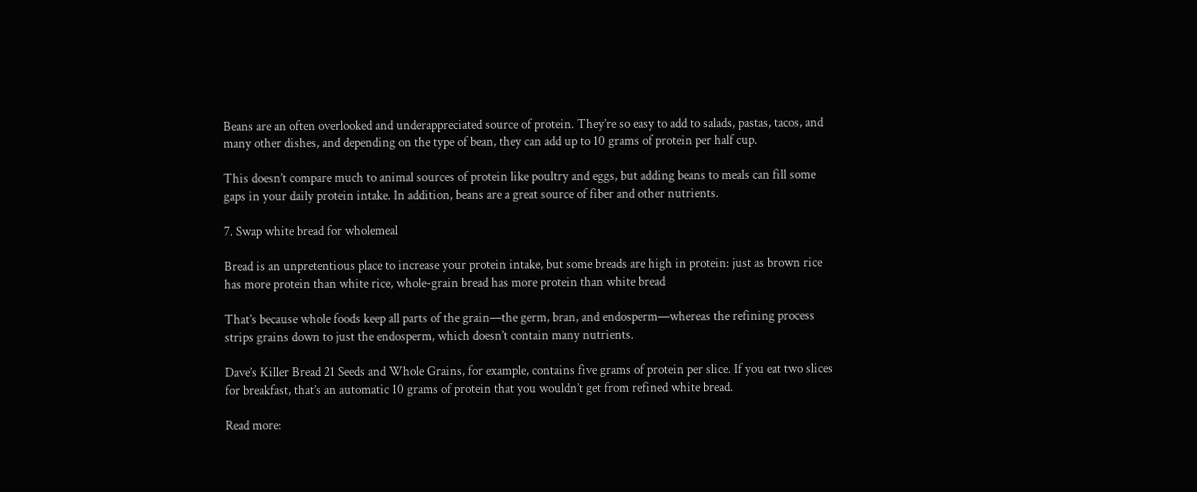Beans are an often overlooked and underappreciated source of protein. They’re so easy to add to salads, pastas, tacos, and many other dishes, and depending on the type of bean, they can add up to 10 grams of protein per half cup.

This doesn’t compare much to animal sources of protein like poultry and eggs, but adding beans to meals can fill some gaps in your daily protein intake. In addition, beans are a great source of fiber and other nutrients.

7. Swap white bread for wholemeal

Bread is an unpretentious place to increase your protein intake, but some breads are high in protein: just as brown rice has more protein than white rice, whole-grain bread has more protein than white bread

That’s because whole foods keep all parts of the grain—the germ, bran, and endosperm—whereas the refining process strips grains down to just the endosperm, which doesn’t contain many nutrients.

Dave’s Killer Bread 21 Seeds and Whole Grains, for example, contains five grams of protein per slice. If you eat two slices for breakfast, that’s an automatic 10 grams of protein that you wouldn’t get from refined white bread.

Read more: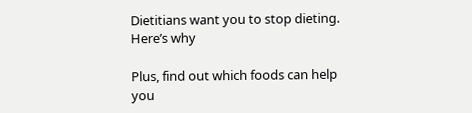Dietitians want you to stop dieting. Here’s why

Plus, find out which foods can help you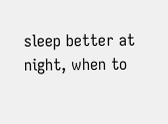sleep better at night, when to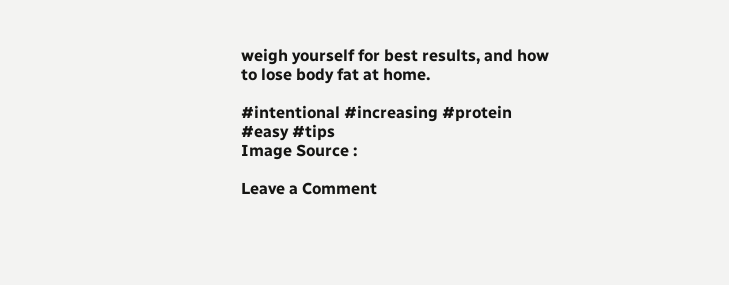weigh yourself for best results, and how to lose body fat at home.

#intentional #increasing #protein #easy #tips
Image Source :

Leave a Comment